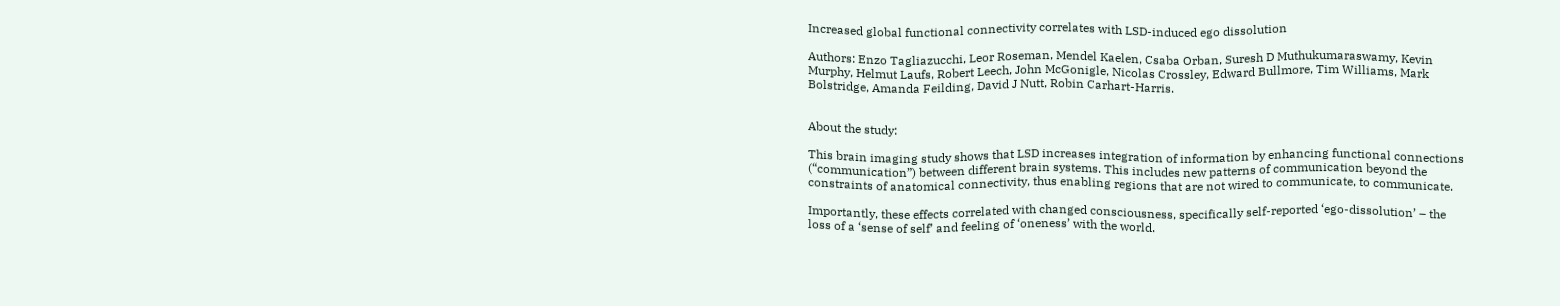Increased global functional connectivity correlates with LSD-induced ego dissolution

Authors: Enzo Tagliazucchi, Leor Roseman, Mendel Kaelen, Csaba Orban, Suresh D Muthukumaraswamy, Kevin Murphy, Helmut Laufs, Robert Leech, John McGonigle, Nicolas Crossley, Edward Bullmore, Tim Williams, Mark Bolstridge, Amanda Feilding, David J Nutt, Robin Carhart-Harris.


About the study:

This brain imaging study shows that LSD increases integration of information by enhancing functional connections (“communication”) between different brain systems. This includes new patterns of communication beyond the constraints of anatomical connectivity, thus enabling regions that are not wired to communicate, to communicate.

Importantly, these effects correlated with changed consciousness, specifically self-reported ‘ego-dissolution’ – the loss of a ‘sense of self’ and feeling of ‘oneness’ with the world.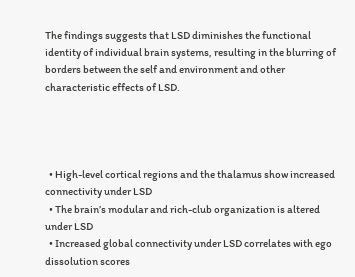The findings suggests that LSD diminishes the functional identity of individual brain systems, resulting in the blurring of borders between the self and environment and other characteristic effects of LSD.




  • High-level cortical regions and the thalamus show increased connectivity under LSD
  • The brain’s modular and rich-club organization is altered under LSD
  • Increased global connectivity under LSD correlates with ego dissolution scores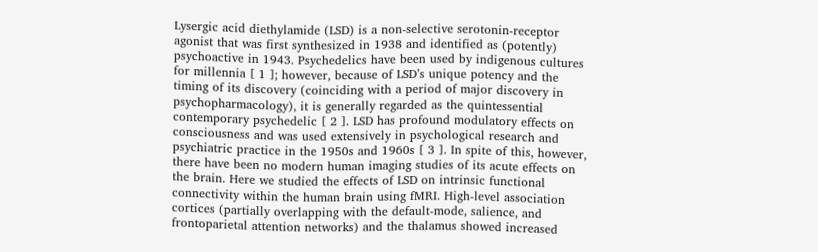Lysergic acid diethylamide (LSD) is a non-selective serotonin-receptor agonist that was first synthesized in 1938 and identified as (potently) psychoactive in 1943. Psychedelics have been used by indigenous cultures for millennia [ 1 ]; however, because of LSD’s unique potency and the timing of its discovery (coinciding with a period of major discovery in psychopharmacology), it is generally regarded as the quintessential contemporary psychedelic [ 2 ]. LSD has profound modulatory effects on consciousness and was used extensively in psychological research and psychiatric practice in the 1950s and 1960s [ 3 ]. In spite of this, however, there have been no modern human imaging studies of its acute effects on the brain. Here we studied the effects of LSD on intrinsic functional connectivity within the human brain using fMRI. High-level association cortices (partially overlapping with the default-mode, salience, and frontoparietal attention networks) and the thalamus showed increased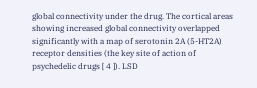global connectivity under the drug. The cortical areas showing increased global connectivity overlapped significantly with a map of serotonin 2A (5-HT2A) receptor densities (the key site of action of psychedelic drugs [ 4 ]). LSD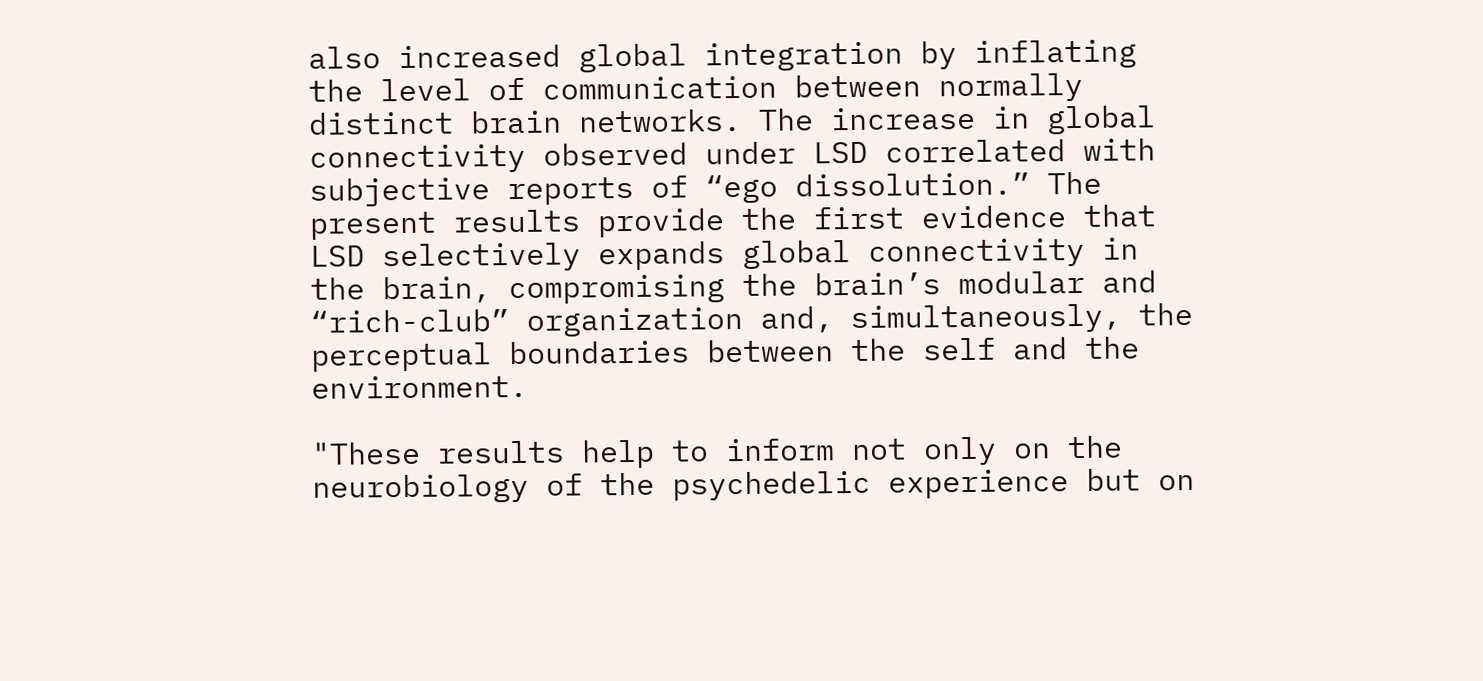also increased global integration by inflating the level of communication between normally distinct brain networks. The increase in global connectivity observed under LSD correlated with subjective reports of “ego dissolution.” The present results provide the first evidence that LSD selectively expands global connectivity in the brain, compromising the brain’s modular and “rich-club” organization and, simultaneously, the perceptual boundaries between the self and the environment.

"These results help to inform not only on the neurobiology of the psychedelic experience but on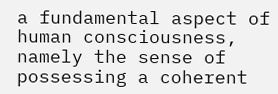a fundamental aspect of human consciousness, namely the sense of possessing a coherent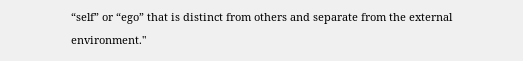“self” or “ego” that is distinct from others and separate from the external environment."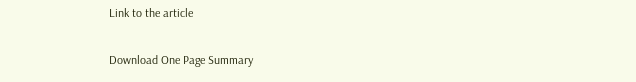Link to the article

Download One Page Summary